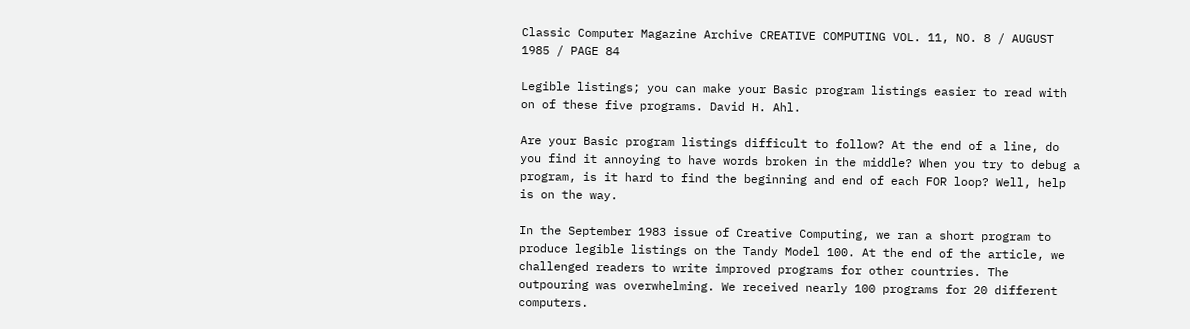Classic Computer Magazine Archive CREATIVE COMPUTING VOL. 11, NO. 8 / AUGUST 1985 / PAGE 84

Legible listings; you can make your Basic program listings easier to read with on of these five programs. David H. Ahl.

Are your Basic program listings difficult to follow? At the end of a line, do you find it annoying to have words broken in the middle? When you try to debug a program, is it hard to find the beginning and end of each FOR loop? Well, help is on the way.

In the September 1983 issue of Creative Computing, we ran a short program to produce legible listings on the Tandy Model 100. At the end of the article, we challenged readers to write improved programs for other countries. The outpouring was overwhelming. We received nearly 100 programs for 20 different computers.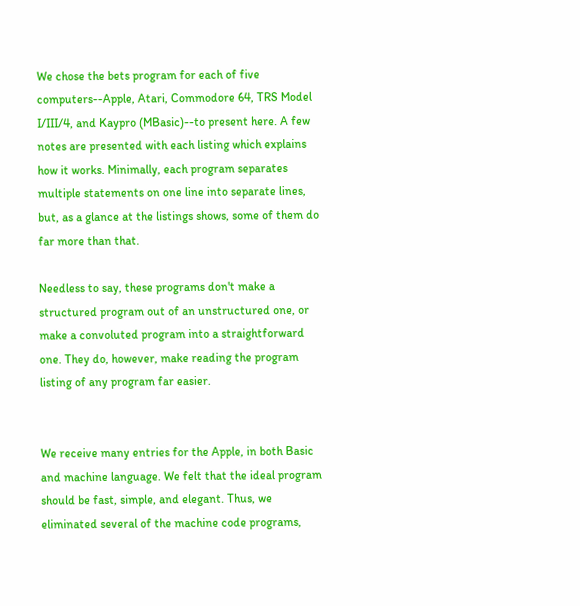We chose the bets program for each of five computers--Apple, Atari, Commodore 64, TRS Model I/III/4, and Kaypro (MBasic)--to present here. A few notes are presented with each listing which explains how it works. Minimally, each program separates multiple statements on one line into separate lines, but, as a glance at the listings shows, some of them do far more than that.

Needless to say, these programs don't make a structured program out of an unstructured one, or make a convoluted program into a straightforward one. They do, however, make reading the program listing of any program far easier.


We receive many entries for the Apple, in both Basic and machine language. We felt that the ideal program should be fast, simple, and elegant. Thus, we eliminated several of the machine code programs,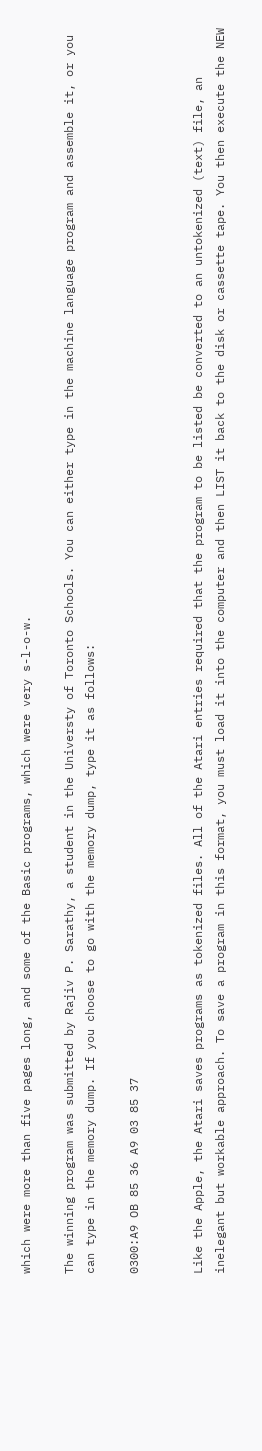which were more than five pages long, and some of the Basic programs, which were very s-l-o-w.

The winning program was submitted by Rajiv P. Sarathy, a student in the Universty of Toronto Schools. You can either type in the machine language program and assemble it, or you can type in the memory dump. If you choose to go with the memory dump, type it as follows:

0300:A9 OB 85 36 A9 03 85 37


Like the Apple, the Atari saves programs as tokenized files. All of the Atari entries required that the program to be listed be converted to an untokenized (text) file, an inelegant but workable approach. To save a program in this format, you must load it into the computer and then LIST it back to the disk or cassette tape. You then execute the NEW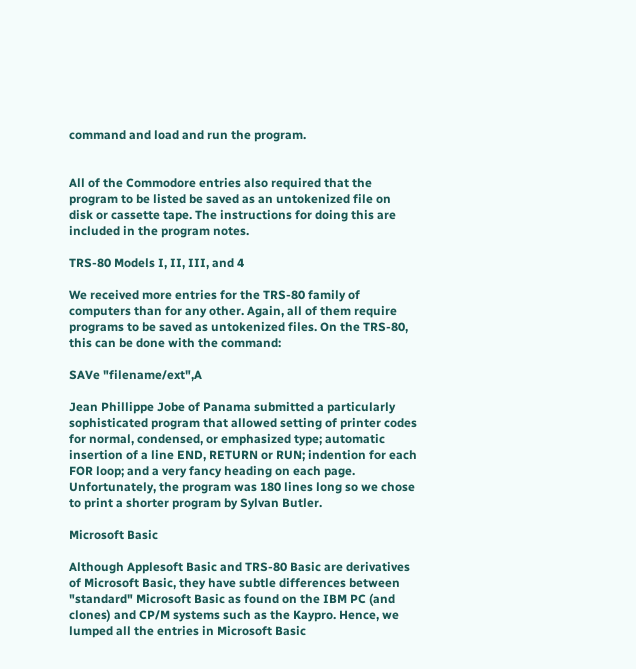command and load and run the program.


All of the Commodore entries also required that the program to be listed be saved as an untokenized file on disk or cassette tape. The instructions for doing this are included in the program notes.

TRS-80 Models I, II, III, and 4

We received more entries for the TRS-80 family of computers than for any other. Again, all of them require programs to be saved as untokenized files. On the TRS-80, this can be done with the command:

SAVe "filename/ext",A

Jean Phillippe Jobe of Panama submitted a particularly sophisticated program that allowed setting of printer codes for normal, condensed, or emphasized type; automatic insertion of a line END, RETURN or RUN; indention for each FOR loop; and a very fancy heading on each page. Unfortunately, the program was 180 lines long so we chose to print a shorter program by Sylvan Butler.

Microsoft Basic

Although Applesoft Basic and TRS-80 Basic are derivatives of Microsoft Basic, they have subtle differences between "standard" Microsoft Basic as found on the IBM PC (and clones) and CP/M systems such as the Kaypro. Hence, we lumped all the entries in Microsoft Basic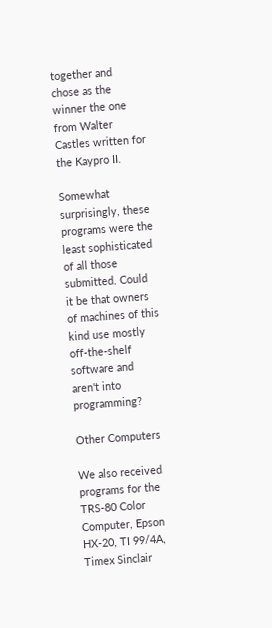together and chose as the winner the one from Walter Castles written for the Kaypro II.

Somewhat surprisingly, these programs were the least sophisticated of all those submitted. Could it be that owners of machines of this kind use mostly off-the-shelf software and aren't into programming?

Other Computers

We also received programs for the TRS-80 Color Computer, Epson HX-20, TI 99/4A, Timex Sinclair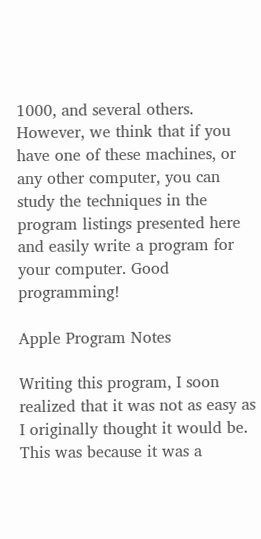1000, and several others. However, we think that if you have one of these machines, or any other computer, you can study the techniques in the program listings presented here and easily write a program for your computer. Good programming!

Apple Program Notes

Writing this program, I soon realized that it was not as easy as I originally thought it would be. This was because it was a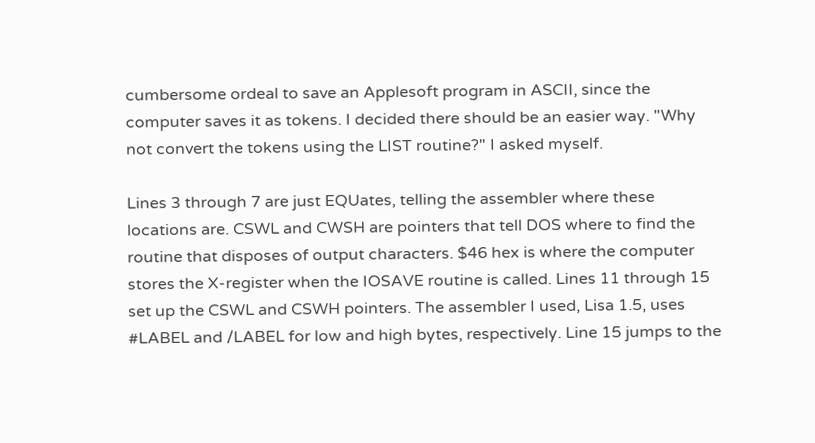cumbersome ordeal to save an Applesoft program in ASCII, since the computer saves it as tokens. I decided there should be an easier way. "Why not convert the tokens using the LIST routine?" I asked myself.

Lines 3 through 7 are just EQUates, telling the assembler where these locations are. CSWL and CWSH are pointers that tell DOS where to find the routine that disposes of output characters. $46 hex is where the computer stores the X-register when the IOSAVE routine is called. Lines 11 through 15 set up the CSWL and CSWH pointers. The assembler I used, Lisa 1.5, uses #LABEL and /LABEL for low and high bytes, respectively. Line 15 jumps to the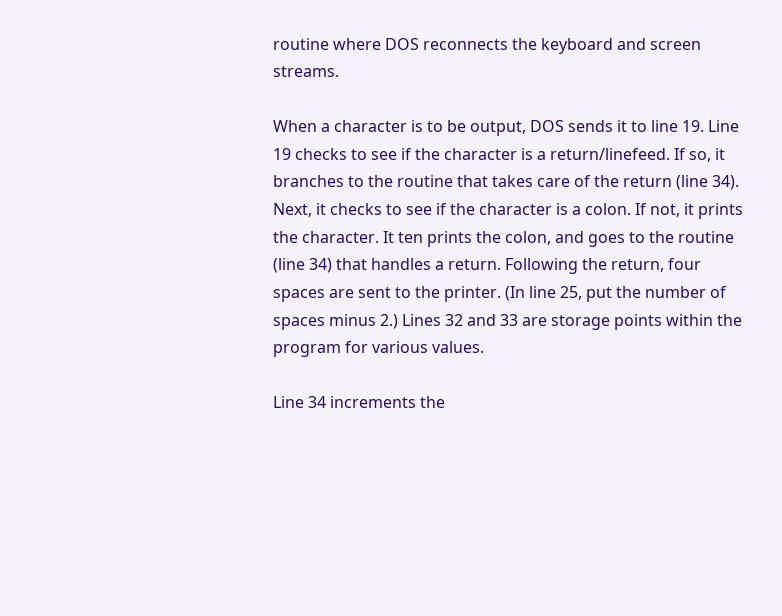routine where DOS reconnects the keyboard and screen streams.

When a character is to be output, DOS sends it to line 19. Line 19 checks to see if the character is a return/linefeed. If so, it branches to the routine that takes care of the return (line 34). Next, it checks to see if the character is a colon. If not, it prints the character. It ten prints the colon, and goes to the routine (line 34) that handles a return. Following the return, four spaces are sent to the printer. (In line 25, put the number of spaces minus 2.) Lines 32 and 33 are storage points within the program for various values.

Line 34 increments the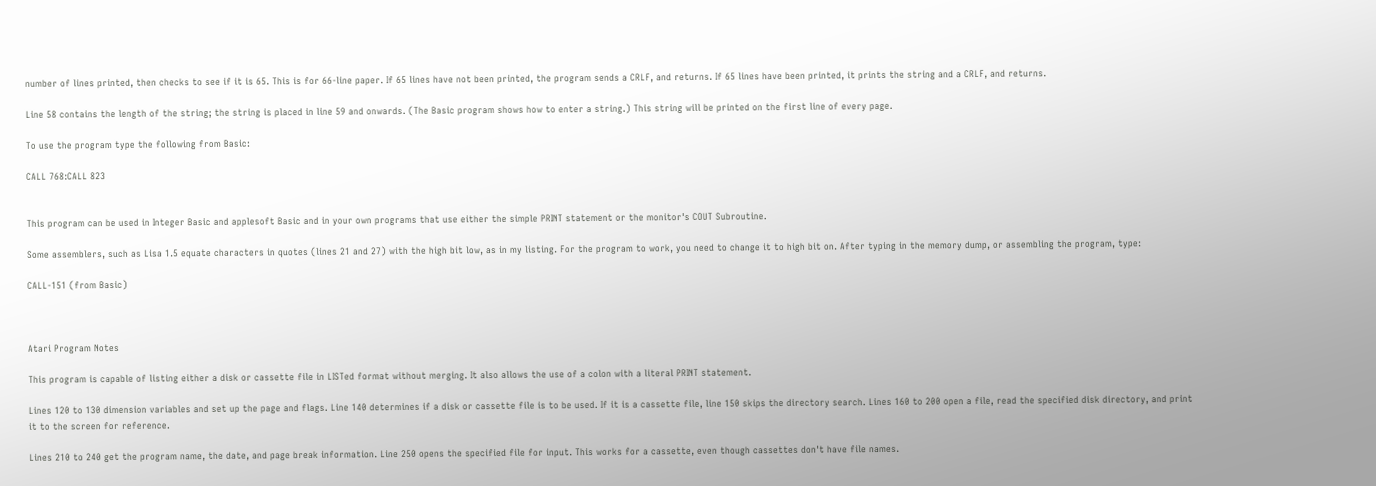number of lines printed, then checks to see if it is 65. This is for 66-line paper. If 65 lines have not been printed, the program sends a CRLF, and returns. If 65 lines have been printed, it prints the string and a CRLF, and returns.

Line 58 contains the length of the string; the string is placed in line 59 and onwards. (The Basic program shows how to enter a string.) This string will be printed on the first line of every page.

To use the program type the following from Basic:

CALL 768:CALL 823


This program can be used in Integer Basic and applesoft Basic and in your own programs that use either the simple PRINT statement or the monitor's COUT Subroutine.

Some assemblers, such as Lisa 1.5 equate characters in quotes (lines 21 and 27) with the high bit low, as in my listing. For the program to work, you need to change it to high bit on. After typing in the memory dump, or assembling the program, type:

CALL-151 (from Basic)



Atari Program Notes

This program is capable of listing either a disk or cassette file in LISTed format without merging. It also allows the use of a colon with a literal PRINT statement.

Lines 120 to 130 dimension variables and set up the page and flags. Line 140 determines if a disk or cassette file is to be used. If it is a cassette file, line 150 skips the directory search. Lines 160 to 200 open a file, read the specified disk directory, and print it to the screen for reference.

Lines 210 to 240 get the program name, the date, and page break information. Line 250 opens the specified file for input. This works for a cassette, even though cassettes don't have file names.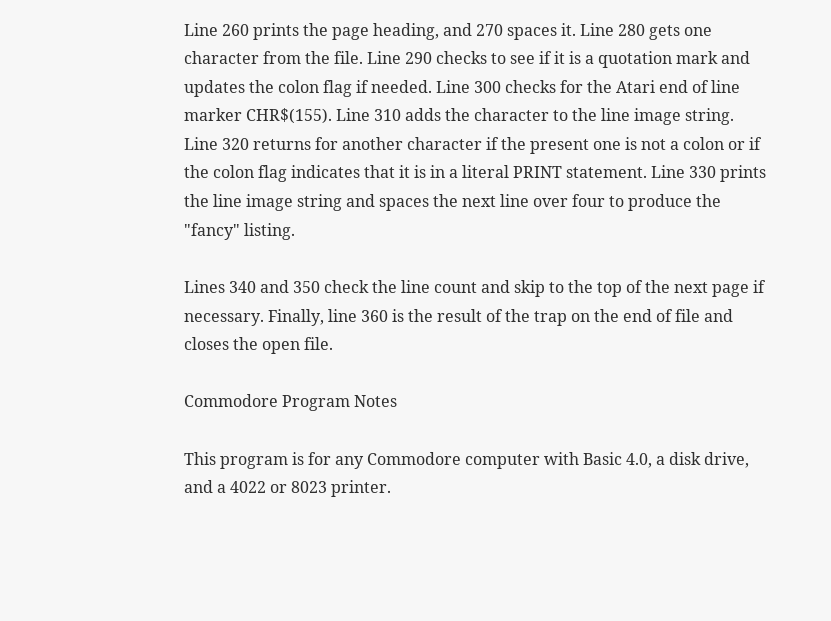Line 260 prints the page heading, and 270 spaces it. Line 280 gets one character from the file. Line 290 checks to see if it is a quotation mark and updates the colon flag if needed. Line 300 checks for the Atari end of line marker CHR$(155). Line 310 adds the character to the line image string. Line 320 returns for another character if the present one is not a colon or if the colon flag indicates that it is in a literal PRINT statement. Line 330 prints the line image string and spaces the next line over four to produce the "fancy" listing.

Lines 340 and 350 check the line count and skip to the top of the next page if necessary. Finally, line 360 is the result of the trap on the end of file and closes the open file.

Commodore Program Notes

This program is for any Commodore computer with Basic 4.0, a disk drive, and a 4022 or 8023 printer.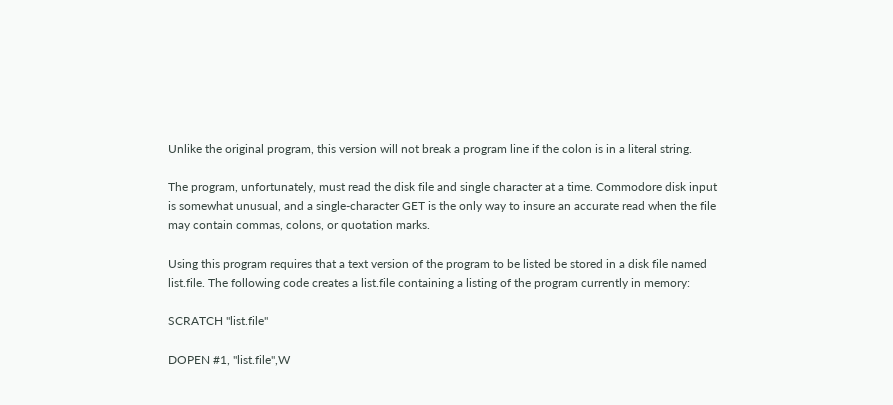Unlike the original program, this version will not break a program line if the colon is in a literal string.

The program, unfortunately, must read the disk file and single character at a time. Commodore disk input is somewhat unusual, and a single-character GET is the only way to insure an accurate read when the file may contain commas, colons, or quotation marks.

Using this program requires that a text version of the program to be listed be stored in a disk file named list.file. The following code creates a list.file containing a listing of the program currently in memory:

SCRATCH "list.file"

DOPEN #1, "list.file",W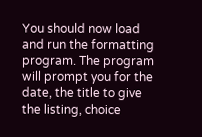You should now load and run the formatting program. The program will prompt you for the date, the title to give the listing, choice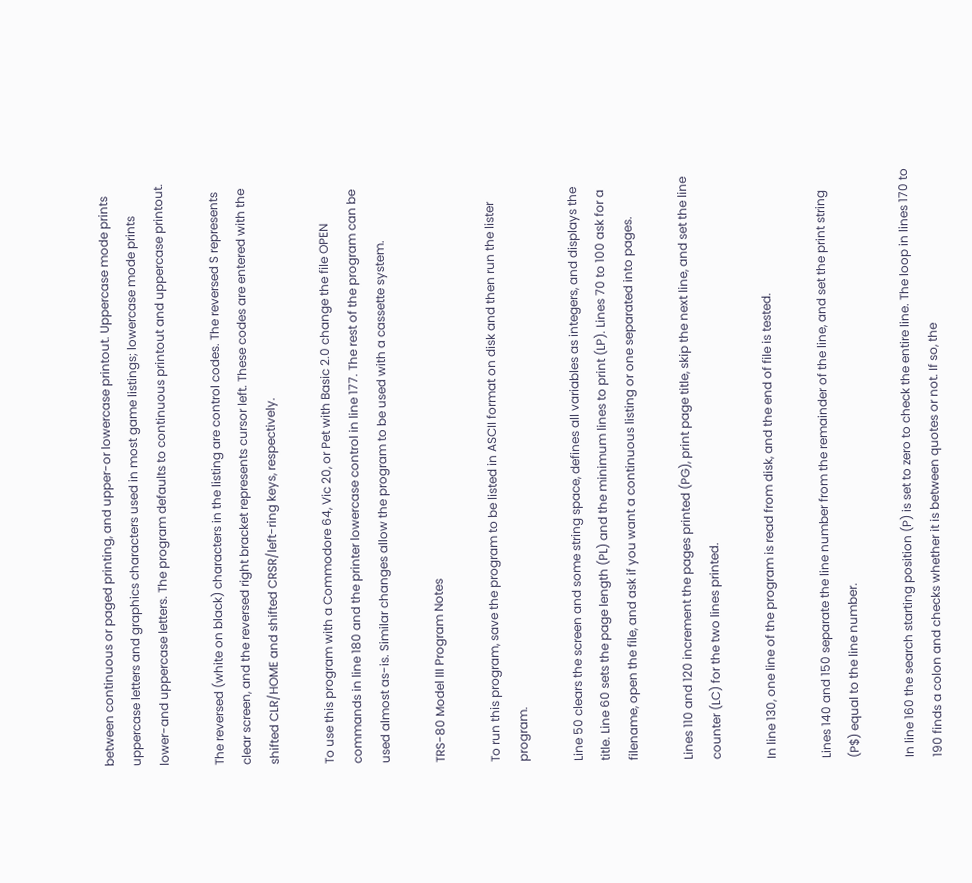between continuous or paged printing, and upper-or lowercase printout. Uppercase mode prints uppercase letters and graphics characters used in most game listings; lowercase mode prints lower-and uppercase letters. The program defaults to continuous printout and uppercase printout.

The reversed (white on black) characters in the listing are control codes. The reversed S represents clear screen, and the reversed right bracket represents cursor left. These codes are entered with the shifted CLR/HOME and shifted CRSR/left-ring keys, respectively.

To use this program with a Commodore 64, Vic 20, or Pet with Basic 2.0 change the file OPEN commands in line 180 and the printer lowercase control in line 177. The rest of the program can be used almost as-is. Similar changes allow the program to be used with a cassette system.

TRS-80 Model III Program Notes

To run this program, save the program to be listed in ASCII format on disk and then run the lister program.

Line 50 clears the screen and some string space, defines all variables as integers, and displays the title. Line 60 sets the page length (PL) and the minimum lines to print (LP). Lines 70 to 100 ask for a filename, open the file, and ask if you want a continuous listing or one separated into pages.

Lines 110 and 120 increment the pages printed (PG), print page title, skip the next line, and set the line counter (LC) for the two lines printed.

In line 130, one line of the program is read from disk, and the end of file is tested.

Lines 140 and 150 separate the line number from the remainder of the line, and set the print string (P$) equal to the line number.

In line 160 the search starting position (P) is set to zero to check the entire line. The loop in lines 170 to 190 finds a colon and checks whether it is between quotes or not. If so, the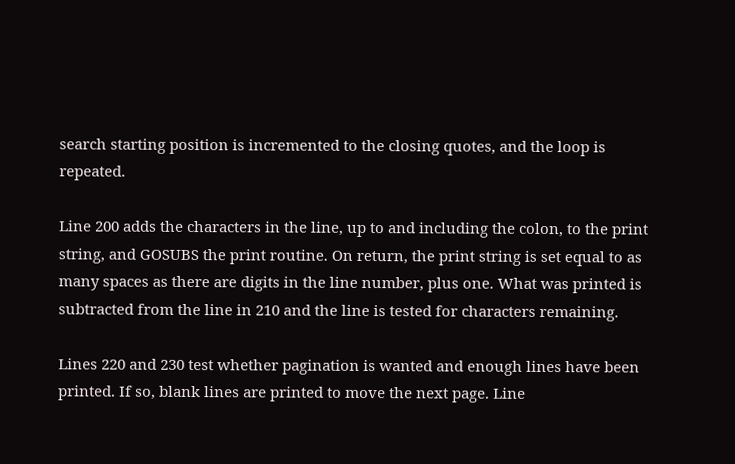search starting position is incremented to the closing quotes, and the loop is repeated.

Line 200 adds the characters in the line, up to and including the colon, to the print string, and GOSUBS the print routine. On return, the print string is set equal to as many spaces as there are digits in the line number, plus one. What was printed is subtracted from the line in 210 and the line is tested for characters remaining.

Lines 220 and 230 test whether pagination is wanted and enough lines have been printed. If so, blank lines are printed to move the next page. Line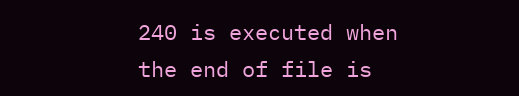240 is executed when the end of file is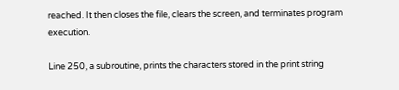reached. It then closes the file, clears the screen, and terminates program execution.

Line 250, a subroutine, prints the characters stored in the print string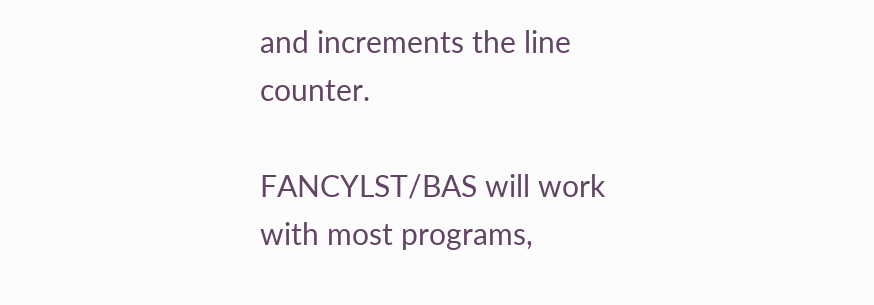and increments the line counter.

FANCYLST/BAS will work with most programs,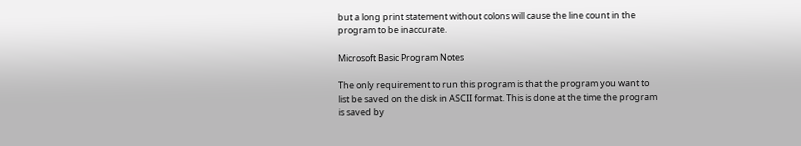but a long print statement without colons will cause the line count in the program to be inaccurate.

Microsoft Basic Program Notes

The only requirement to run this program is that the program you want to list be saved on the disk in ASCII format. This is done at the time the program is saved by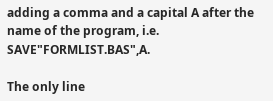adding a comma and a capital A after the name of the program, i.e. SAVE"FORMLIST.BAS",A.

The only line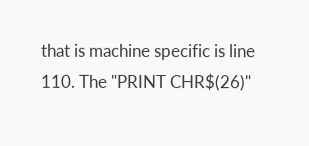that is machine specific is line 110. The "PRINT CHR$(26)"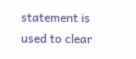statement is used to clear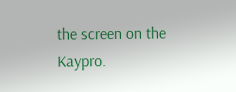the screen on the Kaypro.